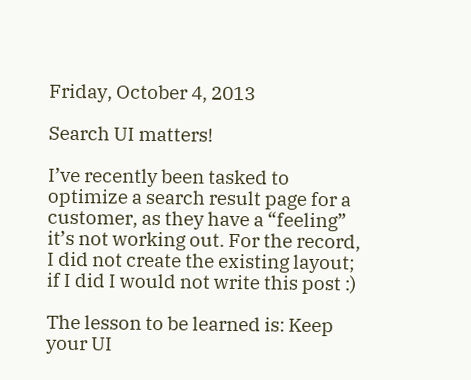Friday, October 4, 2013

Search UI matters!

I’ve recently been tasked to optimize a search result page for a customer, as they have a “feeling” it’s not working out. For the record, I did not create the existing layout; if I did I would not write this post :)

The lesson to be learned is: Keep your UI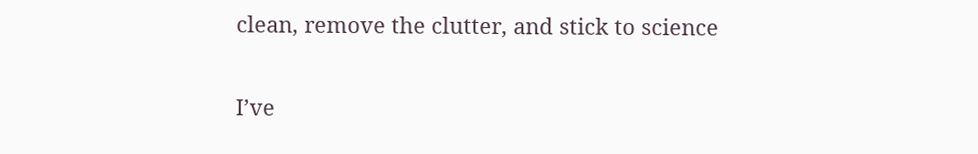clean, remove the clutter, and stick to science

I’ve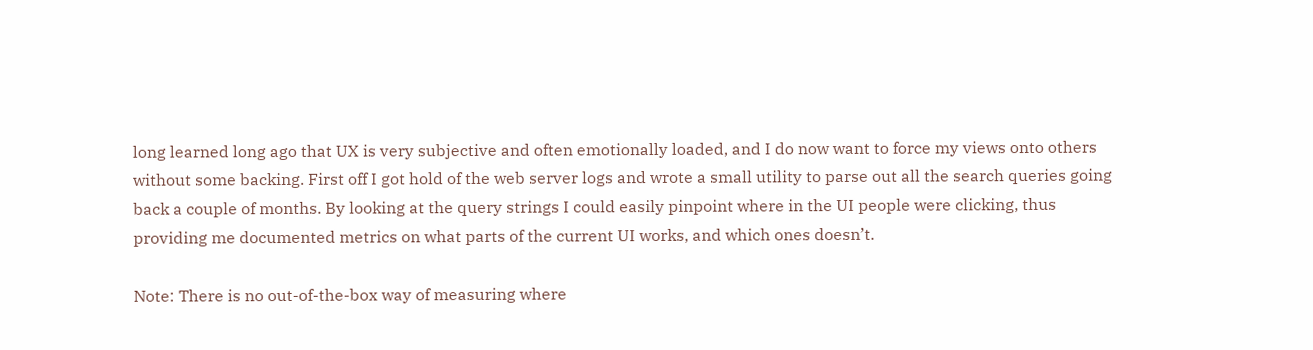long learned long ago that UX is very subjective and often emotionally loaded, and I do now want to force my views onto others without some backing. First off I got hold of the web server logs and wrote a small utility to parse out all the search queries going back a couple of months. By looking at the query strings I could easily pinpoint where in the UI people were clicking, thus providing me documented metrics on what parts of the current UI works, and which ones doesn’t.

Note: There is no out-of-the-box way of measuring where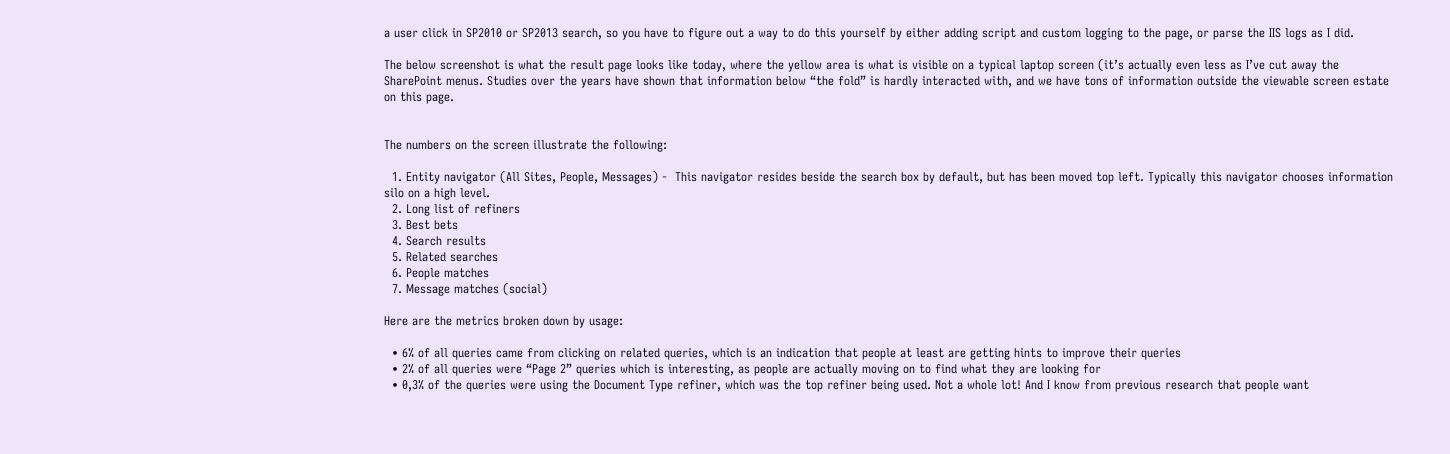a user click in SP2010 or SP2013 search, so you have to figure out a way to do this yourself by either adding script and custom logging to the page, or parse the IIS logs as I did.

The below screenshot is what the result page looks like today, where the yellow area is what is visible on a typical laptop screen (it’s actually even less as I’ve cut away the SharePoint menus. Studies over the years have shown that information below “the fold” is hardly interacted with, and we have tons of information outside the viewable screen estate on this page.


The numbers on the screen illustrate the following:

  1. Entity navigator (All Sites, People, Messages) -  This navigator resides beside the search box by default, but has been moved top left. Typically this navigator chooses information silo on a high level.
  2. Long list of refiners
  3. Best bets
  4. Search results
  5. Related searches
  6. People matches
  7. Message matches (social)

Here are the metrics broken down by usage:

  • 6% of all queries came from clicking on related queries, which is an indication that people at least are getting hints to improve their queries
  • 2% of all queries were “Page 2” queries which is interesting, as people are actually moving on to find what they are looking for
  • 0,3% of the queries were using the Document Type refiner, which was the top refiner being used. Not a whole lot! And I know from previous research that people want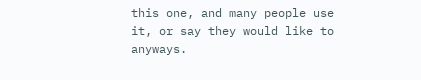this one, and many people use it, or say they would like to anyways.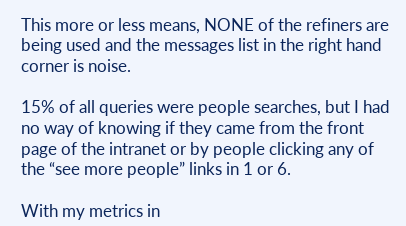This more or less means, NONE of the refiners are being used and the messages list in the right hand corner is noise.

15% of all queries were people searches, but I had no way of knowing if they came from the front page of the intranet or by people clicking any of the “see more people” links in 1 or 6.

With my metrics in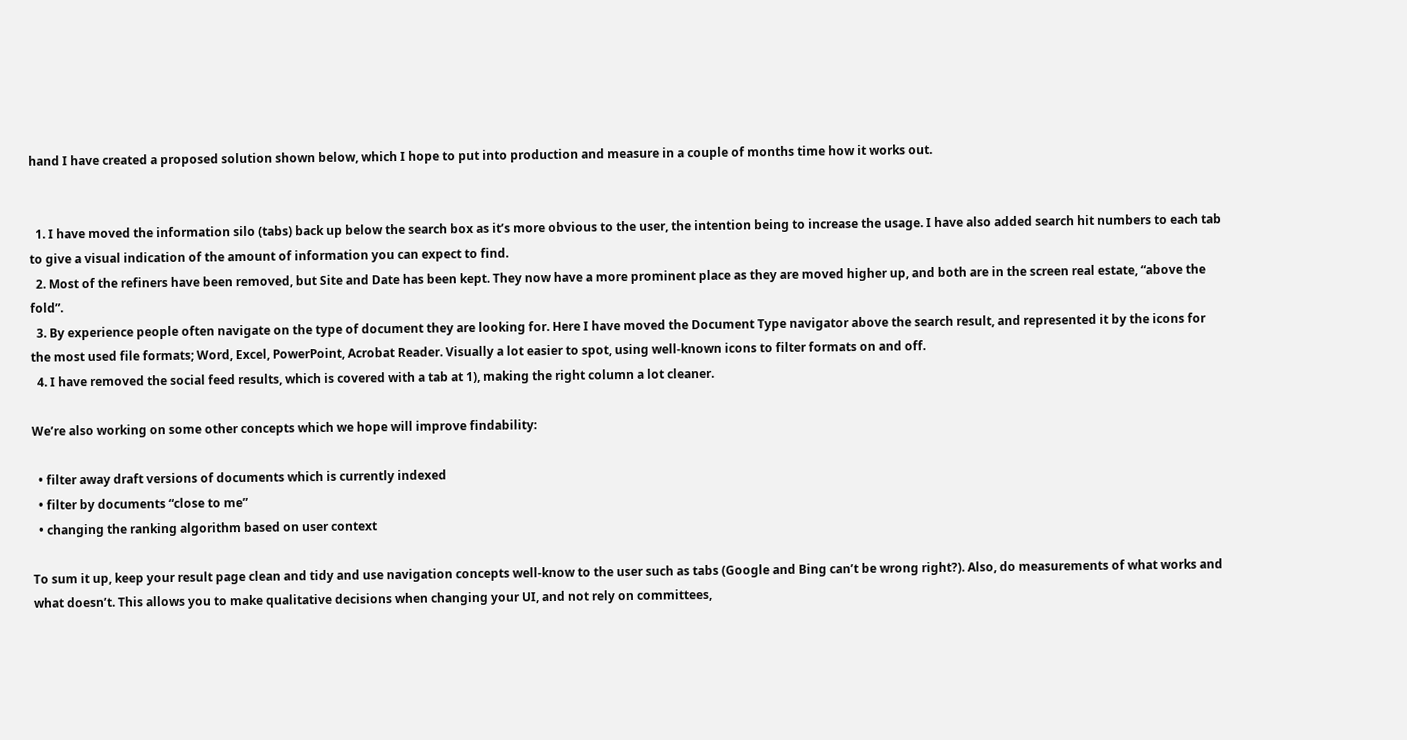hand I have created a proposed solution shown below, which I hope to put into production and measure in a couple of months time how it works out.


  1. I have moved the information silo (tabs) back up below the search box as it’s more obvious to the user, the intention being to increase the usage. I have also added search hit numbers to each tab to give a visual indication of the amount of information you can expect to find.
  2. Most of the refiners have been removed, but Site and Date has been kept. They now have a more prominent place as they are moved higher up, and both are in the screen real estate, “above the fold”.
  3. By experience people often navigate on the type of document they are looking for. Here I have moved the Document Type navigator above the search result, and represented it by the icons for the most used file formats; Word, Excel, PowerPoint, Acrobat Reader. Visually a lot easier to spot, using well-known icons to filter formats on and off.
  4. I have removed the social feed results, which is covered with a tab at 1), making the right column a lot cleaner.

We’re also working on some other concepts which we hope will improve findability:

  • filter away draft versions of documents which is currently indexed
  • filter by documents “close to me”
  • changing the ranking algorithm based on user context

To sum it up, keep your result page clean and tidy and use navigation concepts well-know to the user such as tabs (Google and Bing can’t be wrong right?). Also, do measurements of what works and what doesn’t. This allows you to make qualitative decisions when changing your UI, and not rely on committees,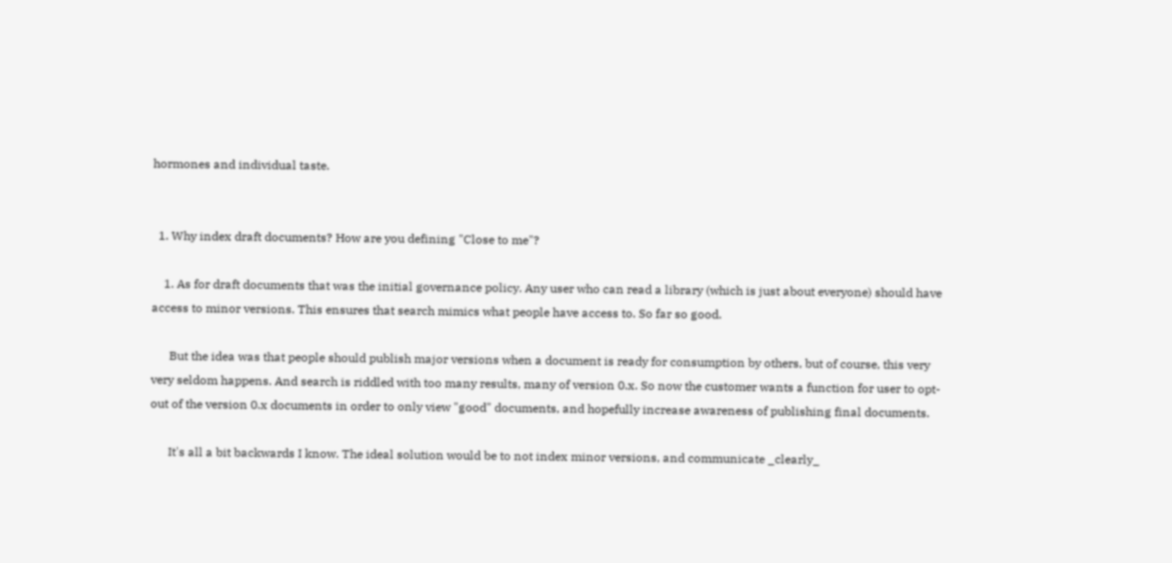hormones and individual taste.


  1. Why index draft documents? How are you defining "Close to me"?

    1. As for draft documents that was the initial governance policy. Any user who can read a library (which is just about everyone) should have access to minor versions. This ensures that search mimics what people have access to. So far so good.

      But the idea was that people should publish major versions when a document is ready for consumption by others, but of course, this very very seldom happens. And search is riddled with too many results, many of version 0.x. So now the customer wants a function for user to opt-out of the version 0.x documents in order to only view "good" documents, and hopefully increase awareness of publishing final documents.

      It's all a bit backwards I know. The ideal solution would be to not index minor versions, and communicate _clearly_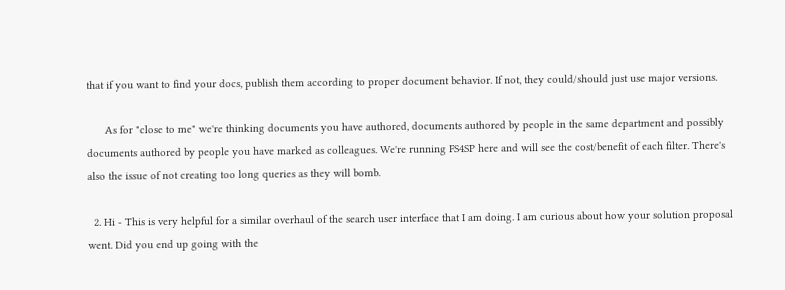that if you want to find your docs, publish them according to proper document behavior. If not, they could/should just use major versions.

      As for "close to me" we're thinking documents you have authored, documents authored by people in the same department and possibly documents authored by people you have marked as colleagues. We're running FS4SP here and will see the cost/benefit of each filter. There's also the issue of not creating too long queries as they will bomb.

  2. Hi - This is very helpful for a similar overhaul of the search user interface that I am doing. I am curious about how your solution proposal went. Did you end up going with the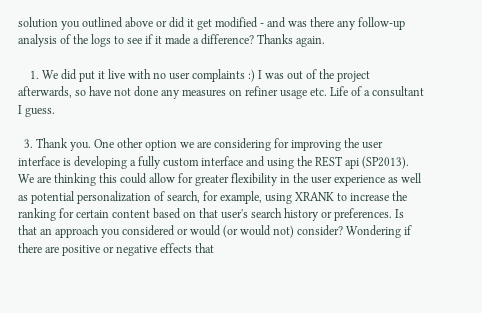solution you outlined above or did it get modified - and was there any follow-up analysis of the logs to see if it made a difference? Thanks again.

    1. We did put it live with no user complaints :) I was out of the project afterwards, so have not done any measures on refiner usage etc. Life of a consultant I guess.

  3. Thank you. One other option we are considering for improving the user interface is developing a fully custom interface and using the REST api (SP2013). We are thinking this could allow for greater flexibility in the user experience as well as potential personalization of search, for example, using XRANK to increase the ranking for certain content based on that user's search history or preferences. Is that an approach you considered or would (or would not) consider? Wondering if there are positive or negative effects that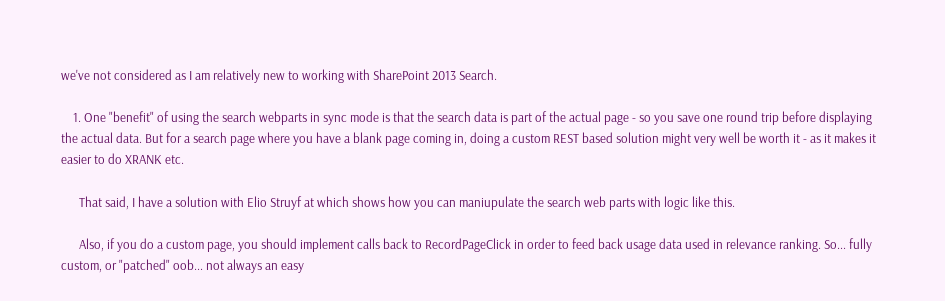we've not considered as I am relatively new to working with SharePoint 2013 Search.

    1. One "benefit" of using the search webparts in sync mode is that the search data is part of the actual page - so you save one round trip before displaying the actual data. But for a search page where you have a blank page coming in, doing a custom REST based solution might very well be worth it - as it makes it easier to do XRANK etc.

      That said, I have a solution with Elio Struyf at which shows how you can maniupulate the search web parts with logic like this.

      Also, if you do a custom page, you should implement calls back to RecordPageClick in order to feed back usage data used in relevance ranking. So... fully custom, or "patched" oob... not always an easy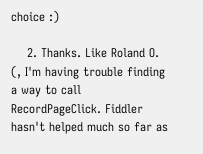choice :)

    2. Thanks. Like Roland O. (, I'm having trouble finding a way to call RecordPageClick. Fiddler hasn't helped much so far as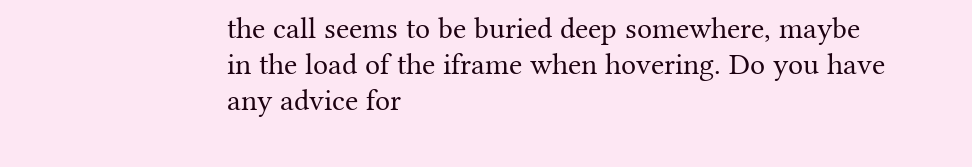the call seems to be buried deep somewhere, maybe in the load of the iframe when hovering. Do you have any advice for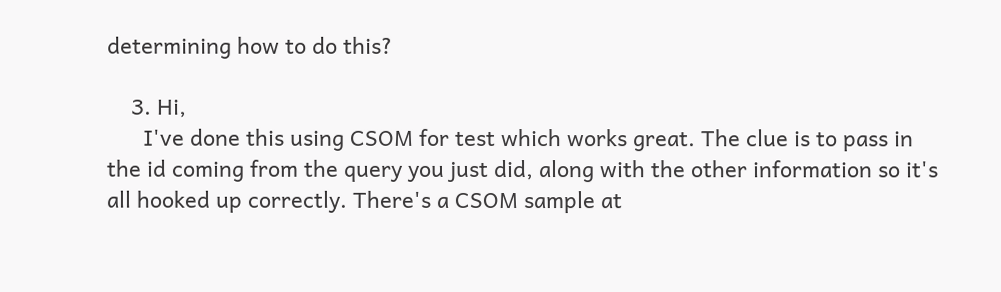determining how to do this?

    3. Hi,
      I've done this using CSOM for test which works great. The clue is to pass in the id coming from the query you just did, along with the other information so it's all hooked up correctly. There's a CSOM sample at